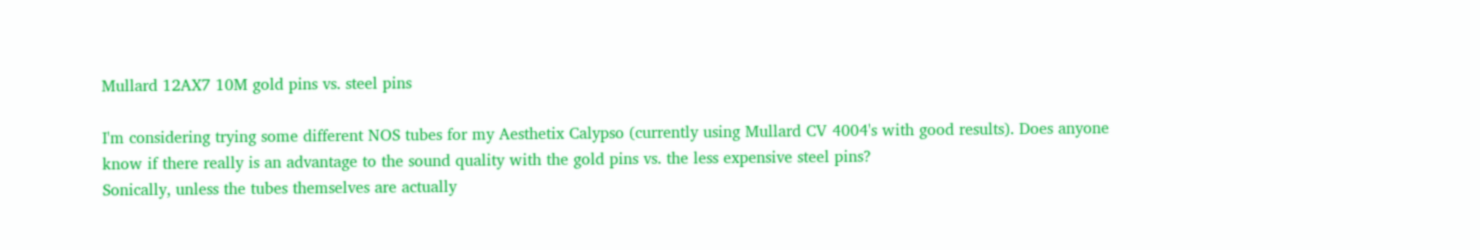Mullard 12AX7 10M gold pins vs. steel pins

I'm considering trying some different NOS tubes for my Aesthetix Calypso (currently using Mullard CV 4004's with good results). Does anyone know if there really is an advantage to the sound quality with the gold pins vs. the less expensive steel pins?
Sonically, unless the tubes themselves are actually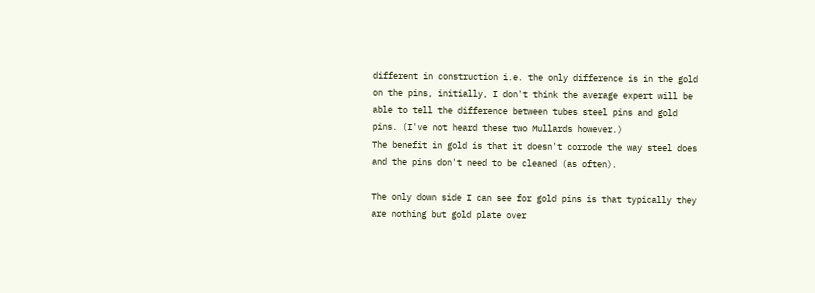different in construction i.e. the only difference is in the gold on the pins, initially, I don't think the average expert will be able to tell the difference between tubes steel pins and gold pins. (I've not heard these two Mullards however.)
The benefit in gold is that it doesn't corrode the way steel does and the pins don't need to be cleaned (as often).

The only down side I can see for gold pins is that typically they are nothing but gold plate over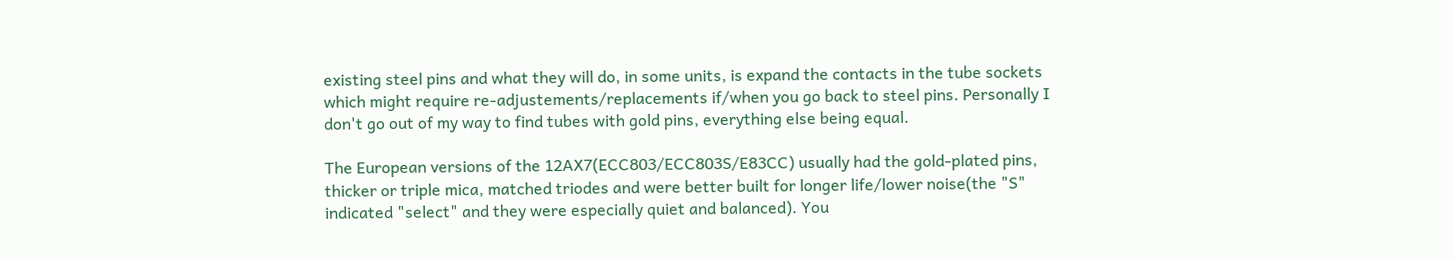existing steel pins and what they will do, in some units, is expand the contacts in the tube sockets which might require re-adjustements/replacements if/when you go back to steel pins. Personally I don't go out of my way to find tubes with gold pins, everything else being equal.

The European versions of the 12AX7(ECC803/ECC803S/E83CC) usually had the gold-plated pins, thicker or triple mica, matched triodes and were better built for longer life/lower noise(the "S" indicated "select" and they were especially quiet and balanced). You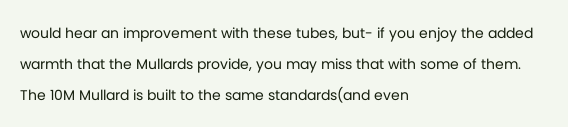would hear an improvement with these tubes, but- if you enjoy the added warmth that the Mullards provide, you may miss that with some of them. The 10M Mullard is built to the same standards(and even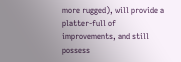more rugged), will provide a platter-full of improvements, and still possess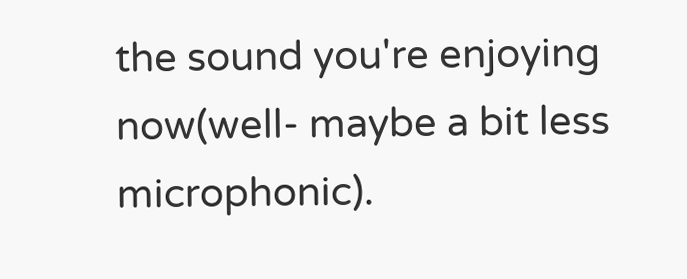the sound you're enjoying now(well- maybe a bit less microphonic).